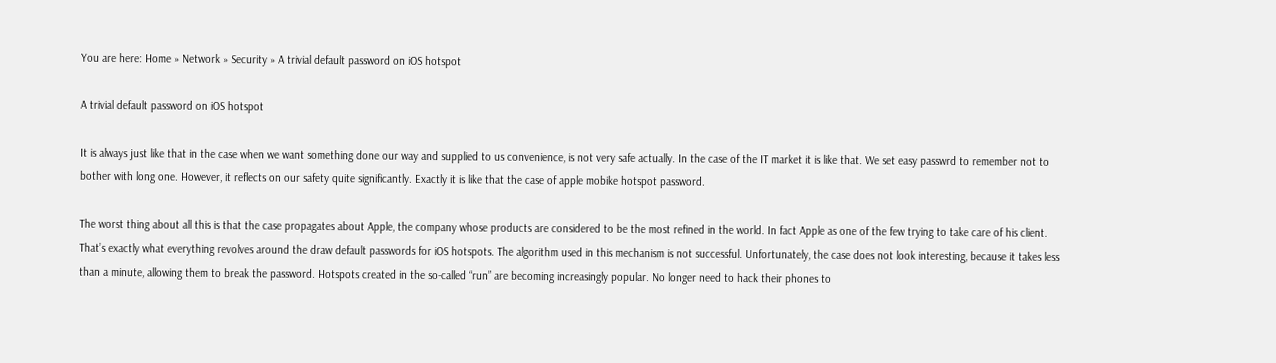You are here: Home » Network » Security » A trivial default password on iOS hotspot

A trivial default password on iOS hotspot

It is always just like that in the case when we want something done our way and supplied to us convenience, is not very safe actually. In the case of the IT market it is like that. We set easy passwrd to remember not to bother with long one. However, it reflects on our safety quite significantly. Exactly it is like that the case of apple mobike hotspot password.

The worst thing about all this is that the case propagates about Apple, the company whose products are considered to be the most refined in the world. In fact Apple as one of the few trying to take care of his client. That’s exactly what everything revolves around the draw default passwords for iOS hotspots. The algorithm used in this mechanism is not successful. Unfortunately, the case does not look interesting, because it takes less than a minute, allowing them to break the password. Hotspots created in the so-called “run” are becoming increasingly popular. No longer need to hack their phones to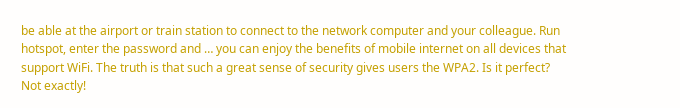be able at the airport or train station to connect to the network computer and your colleague. Run hotspot, enter the password and … you can enjoy the benefits of mobile internet on all devices that support WiFi. The truth is that such a great sense of security gives users the WPA2. Is it perfect? Not exactly!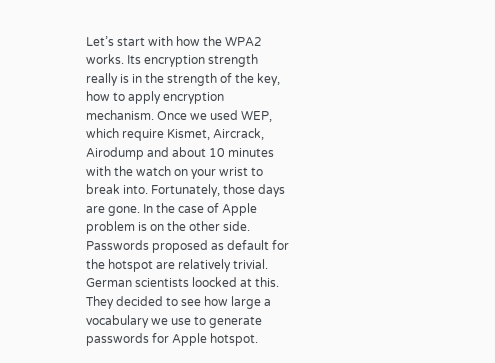Let’s start with how the WPA2 works. Its encryption strength really is in the strength of the key, how to apply encryption mechanism. Once we used WEP, which require Kismet, Aircrack, Airodump and about 10 minutes with the watch on your wrist to break into. Fortunately, those days are gone. In the case of Apple problem is on the other side. Passwords proposed as default for the hotspot are relatively trivial. German scientists loocked at this. They decided to see how large a vocabulary we use to generate passwords for Apple hotspot.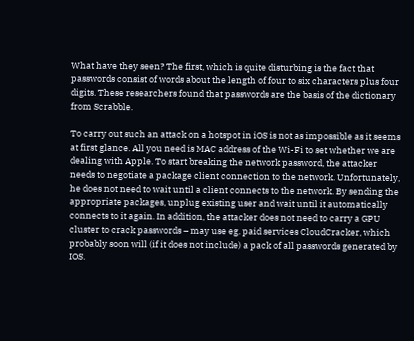What have they seen? The first, which is quite disturbing is the fact that passwords consist of words about the length of four to six characters plus four digits. These researchers found that passwords are the basis of the dictionary from Scrabble.

To carry out such an attack on a hotspot in iOS is not as impossible as it seems at first glance. All you need is MAC address of the Wi-Fi to set whether we are dealing with Apple. To start breaking the network password, the attacker needs to negotiate a package client connection to the network. Unfortunately, he does not need to wait until a client connects to the network. By sending the appropriate packages, unplug existing user and wait until it automatically connects to it again. In addition, the attacker does not need to carry a GPU cluster to crack passwords – may use eg. paid services CloudCracker, which probably soon will (if it does not include) a pack of all passwords generated by IOS.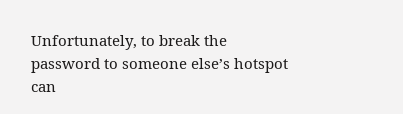Unfortunately, to break the password to someone else’s hotspot can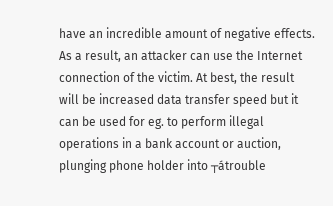have an incredible amount of negative effects. As a result, an attacker can use the Internet connection of the victim. At best, the result will be increased data transfer speed but it can be used for eg. to perform illegal operations in a bank account or auction, plunging phone holder into ┬átrouble